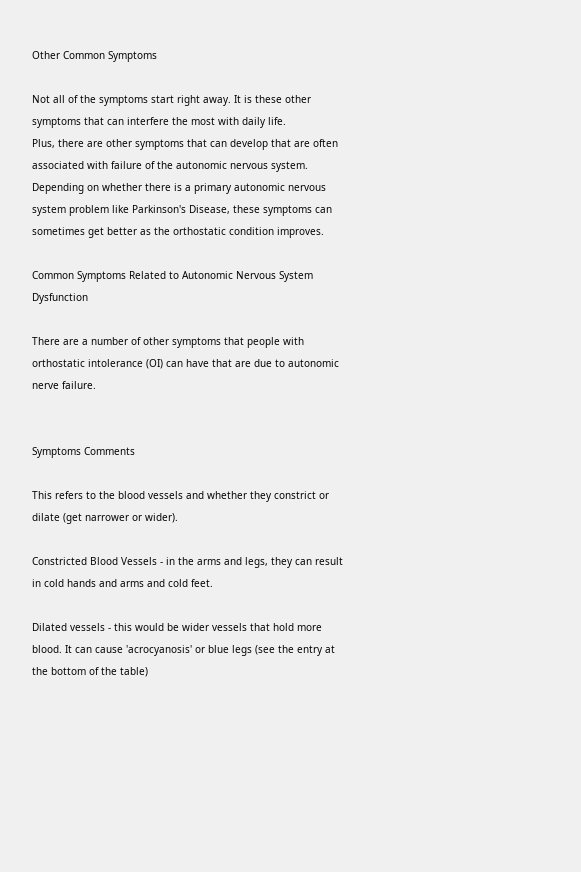Other Common Symptoms

Not all of the symptoms start right away. It is these other symptoms that can interfere the most with daily life.
Plus, there are other symptoms that can develop that are often associated with failure of the autonomic nervous system. Depending on whether there is a primary autonomic nervous system problem like Parkinson's Disease, these symptoms can sometimes get better as the orthostatic condition improves.

Common Symptoms Related to Autonomic Nervous System Dysfunction

There are a number of other symptoms that people with orthostatic intolerance (OI) can have that are due to autonomic nerve failure.


Symptoms Comments

This refers to the blood vessels and whether they constrict or dilate (get narrower or wider).

Constricted Blood Vessels - in the arms and legs, they can result in cold hands and arms and cold feet.

Dilated vessels - this would be wider vessels that hold more blood. It can cause 'acrocyanosis' or blue legs (see the entry at the bottom of the table)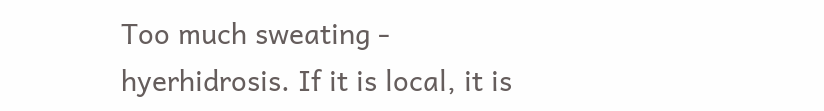Too much sweating - hyerhidrosis. If it is local, it is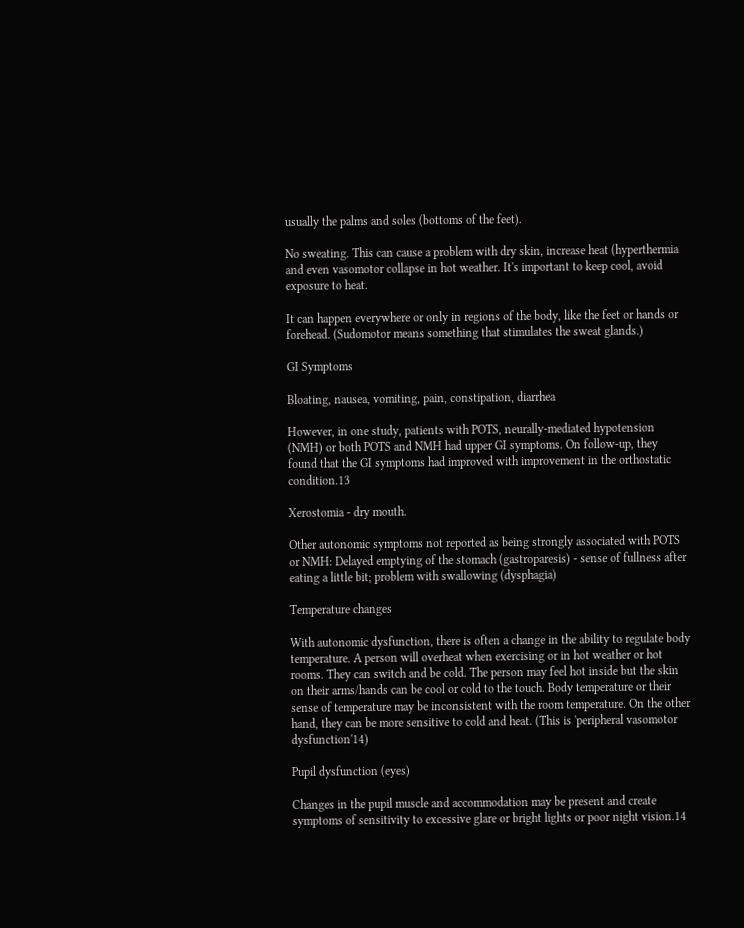usually the palms and soles (bottoms of the feet).

No sweating. This can cause a problem with dry skin, increase heat (hyperthermia and even vasomotor collapse in hot weather. It's important to keep cool, avoid exposure to heat.

It can happen everywhere or only in regions of the body, like the feet or hands or forehead. (Sudomotor means something that stimulates the sweat glands.)

GI Symptoms

Bloating, nausea, vomiting, pain, constipation, diarrhea

However, in one study, patients with POTS, neurally-mediated hypotension (NMH) or both POTS and NMH had upper GI symptoms. On follow-up, they found that the GI symptoms had improved with improvement in the orthostatic condition.13

Xerostomia - dry mouth.

Other autonomic symptoms not reported as being strongly associated with POTS or NMH: Delayed emptying of the stomach (gastroparesis) - sense of fullness after eating a little bit; problem with swallowing (dysphagia)

Temperature changes

With autonomic dysfunction, there is often a change in the ability to regulate body temperature. A person will overheat when exercising or in hot weather or hot rooms. They can switch and be cold. The person may feel hot inside but the skin on their arms/hands can be cool or cold to the touch. Body temperature or their sense of temperature may be inconsistent with the room temperature. On the other hand, they can be more sensitive to cold and heat. (This is 'peripheral vasomotor dysfunction'14)

Pupil dysfunction (eyes)

Changes in the pupil muscle and accommodation may be present and create symptoms of sensitivity to excessive glare or bright lights or poor night vision.14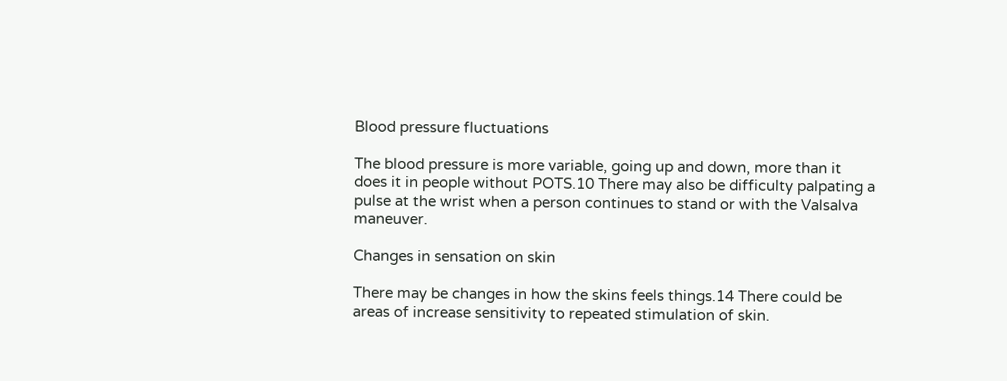Blood pressure fluctuations

The blood pressure is more variable, going up and down, more than it does it in people without POTS.10 There may also be difficulty palpating a pulse at the wrist when a person continues to stand or with the Valsalva maneuver.

Changes in sensation on skin

There may be changes in how the skins feels things.14 There could be areas of increase sensitivity to repeated stimulation of skin.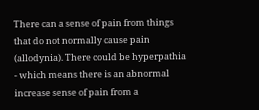There can a sense of pain from things that do not normally cause pain (allodynia). There could be hyperpathia - which means there is an abnormal increase sense of pain from a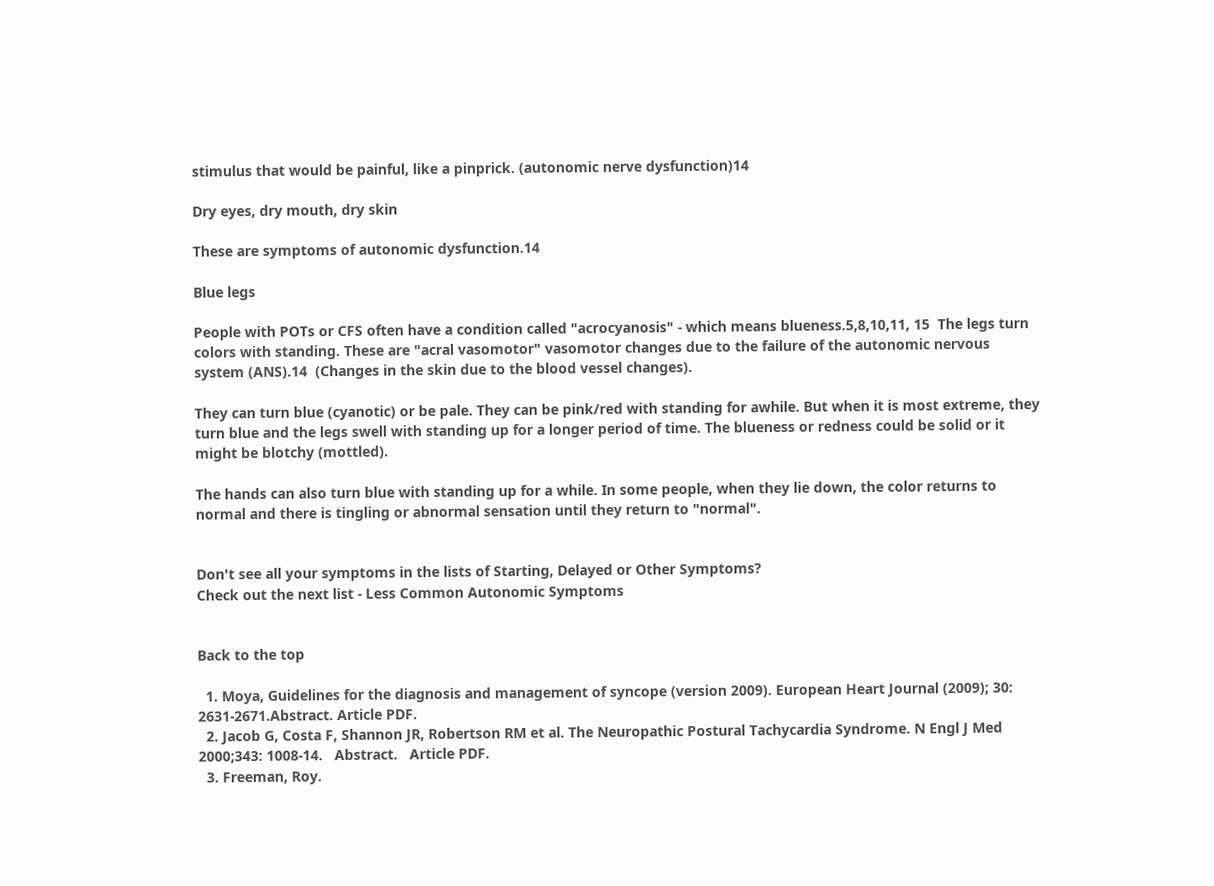stimulus that would be painful, like a pinprick. (autonomic nerve dysfunction)14

Dry eyes, dry mouth, dry skin

These are symptoms of autonomic dysfunction.14

Blue legs

People with POTs or CFS often have a condition called "acrocyanosis" - which means blueness.5,8,10,11, 15  The legs turn colors with standing. These are "acral vasomotor" vasomotor changes due to the failure of the autonomic nervous system (ANS).14  (Changes in the skin due to the blood vessel changes).

They can turn blue (cyanotic) or be pale. They can be pink/red with standing for awhile. But when it is most extreme, they turn blue and the legs swell with standing up for a longer period of time. The blueness or redness could be solid or it might be blotchy (mottled).

The hands can also turn blue with standing up for a while. In some people, when they lie down, the color returns to normal and there is tingling or abnormal sensation until they return to "normal".


Don't see all your symptoms in the lists of Starting, Delayed or Other Symptoms?
Check out the next list - Less Common Autonomic Symptoms


Back to the top

  1. Moya, Guidelines for the diagnosis and management of syncope (version 2009). European Heart Journal (2009); 30: 2631-2671.Abstract. Article PDF.
  2. Jacob G, Costa F, Shannon JR, Robertson RM et al. The Neuropathic Postural Tachycardia Syndrome. N Engl J Med 2000;343: 1008-14.   Abstract.   Article PDF.
  3. Freeman, Roy.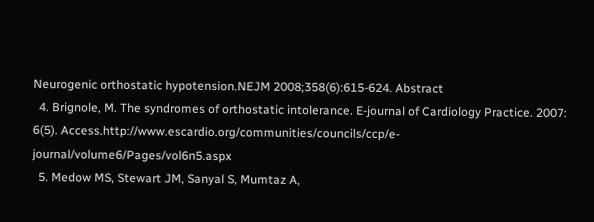Neurogenic orthostatic hypotension.NEJM 2008;358(6):615-624. Abstract
  4. Brignole, M. The syndromes of orthostatic intolerance. E-journal of Cardiology Practice. 2007: 6(5). Access.http://www.escardio.org/communities/councils/ccp/e-journal/volume6/Pages/vol6n5.aspx
  5. Medow MS, Stewart JM, Sanyal S, Mumtaz A,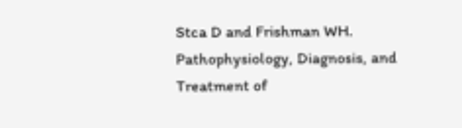Stca D and Frishman WH. Pathophysiology, Diagnosis, and Treatment of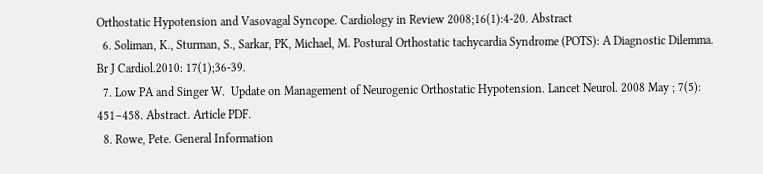Orthostatic Hypotension and Vasovagal Syncope. Cardiology in Review 2008;16(1):4-20. Abstract
  6. Soliman, K., Sturman, S., Sarkar, PK, Michael, M. Postural Orthostatic tachycardia Syndrome (POTS): A Diagnostic Dilemma. Br J Cardiol.2010: 17(1);36-39.
  7. Low PA and Singer W.  Update on Management of Neurogenic Orthostatic Hypotension. Lancet Neurol. 2008 May ; 7(5): 451–458. Abstract. Article PDF.
  8. Rowe, Pete. General Information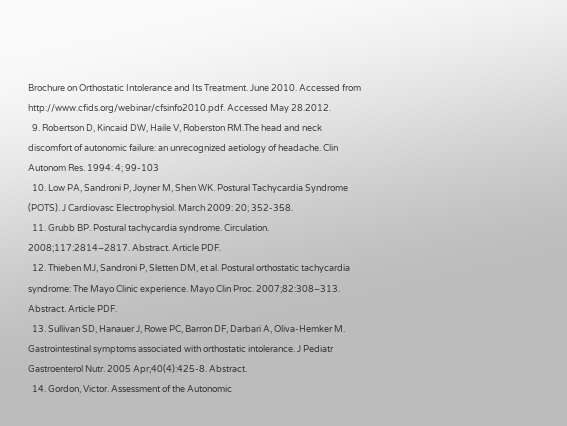Brochure on Orthostatic Intolerance and Its Treatment. June 2010. Accessed from http://www.cfids.org/webinar/cfsinfo2010.pdf. Accessed May 28.2012.
  9. Robertson D, Kincaid DW, Haile V, Roberston RM.The head and neck discomfort of autonomic failure: an unrecognized aetiology of headache. Clin Autonom Res. 1994: 4; 99-103
  10. Low PA, Sandroni P, Joyner M, Shen WK. Postural Tachycardia Syndrome (POTS). J Cardiovasc Electrophysiol. March 2009: 20; 352-358.
  11. Grubb BP. Postural tachycardia syndrome. Circulation. 2008;117:2814–2817. Abstract. Article PDF.
  12. Thieben MJ, Sandroni P, Sletten DM, et al. Postural orthostatic tachycardia syndrome: The Mayo Clinic experience. Mayo Clin Proc. 2007;82:308–313. Abstract. Article PDF.
  13. Sullivan SD, Hanauer J, Rowe PC, Barron DF, Darbari A, Oliva-Hemker M. Gastrointestinal symptoms associated with orthostatic intolerance. J Pediatr Gastroenterol Nutr. 2005 Apr;40(4):425-8. Abstract.
  14. Gordon, Victor. Assessment of the Autonomic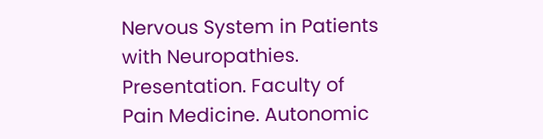Nervous System in Patients with Neuropathies. Presentation. Faculty of Pain Medicine. Autonomic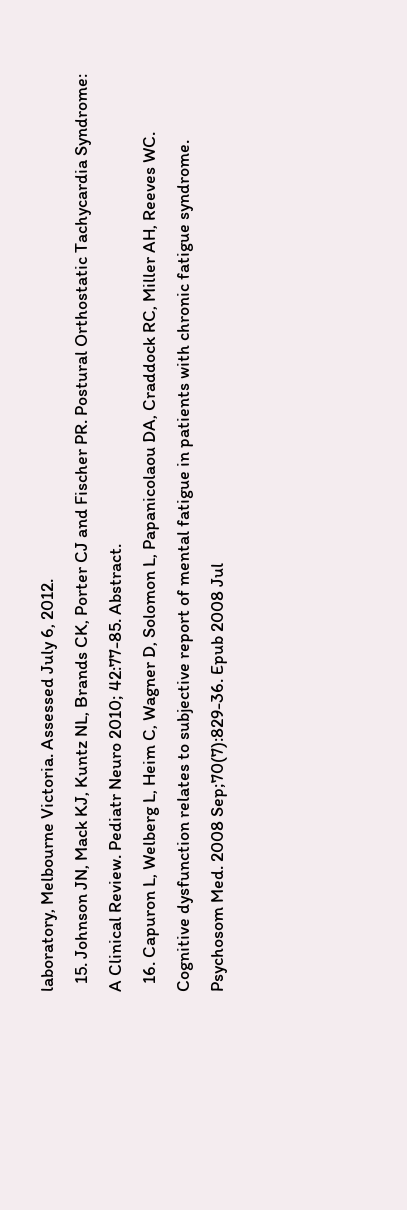laboratory, Melbourne Victoria. Assessed July 6, 2012.
  15. Johnson JN, Mack KJ, Kuntz NL, Brands CK, Porter CJ and Fischer PR. Postural Orthostatic Tachycardia Syndrome: A Clinical Review. Pediatr Neuro 2010; 42:77-85. Abstract.
  16. Capuron L, Welberg L, Heim C, Wagner D, Solomon L, Papanicolaou DA, Craddock RC, Miller AH, Reeves WC. Cognitive dysfunction relates to subjective report of mental fatigue in patients with chronic fatigue syndrome. Psychosom Med. 2008 Sep;70(7):829-36. Epub 2008 Jul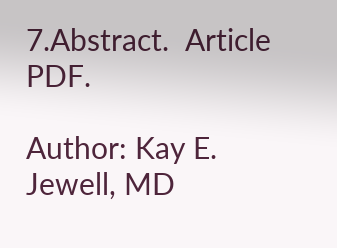7.Abstract.  Article PDF.

Author: Kay E. Jewell, MD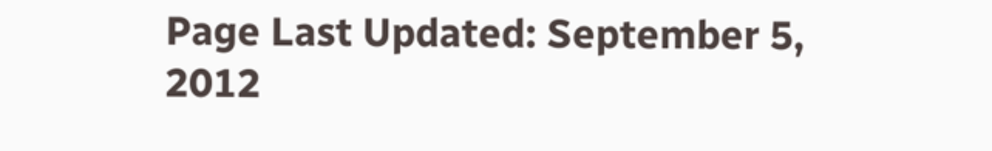Page Last Updated: September 5, 2012